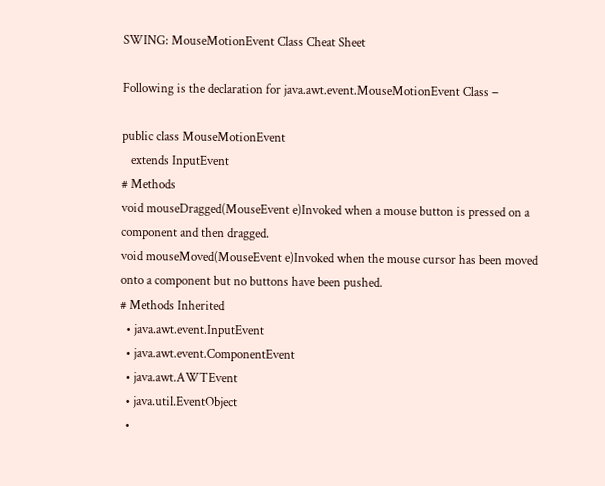SWING: MouseMotionEvent Class Cheat Sheet

Following is the declaration for java.awt.event.MouseMotionEvent Class −

public class MouseMotionEvent
   extends InputEvent
# Methods
void mouseDragged(MouseEvent e)Invoked when a mouse button is pressed on a component and then dragged.
void mouseMoved(MouseEvent e)Invoked when the mouse cursor has been moved onto a component but no buttons have been pushed.
# Methods Inherited
  • java.awt.event.InputEvent
  • java.awt.event.ComponentEvent
  • java.awt.AWTEvent
  • java.util.EventObject
  •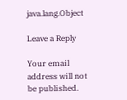java.lang.Object

Leave a Reply

Your email address will not be published.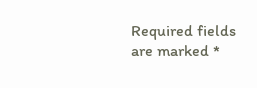Required fields are marked *